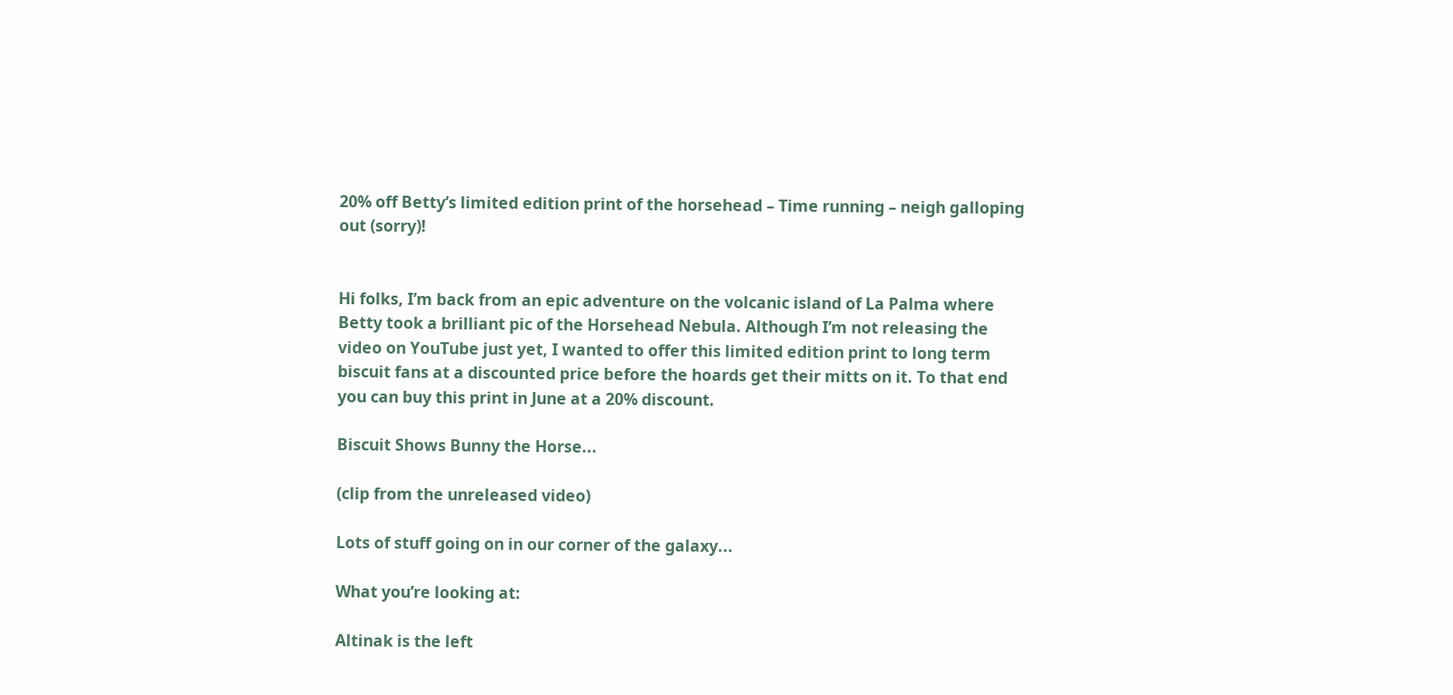20% off Betty’s limited edition print of the horsehead – Time running – neigh galloping out (sorry)!


Hi folks, I’m back from an epic adventure on the volcanic island of La Palma where Betty took a brilliant pic of the Horsehead Nebula. Although I’m not releasing the video on YouTube just yet, I wanted to offer this limited edition print to long term biscuit fans at a discounted price before the hoards get their mitts on it. To that end you can buy this print in June at a 20% discount.

Biscuit Shows Bunny the Horse...

(clip from the unreleased video)

Lots of stuff going on in our corner of the galaxy...

What you’re looking at:

Altinak is the left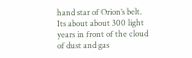hand star of Orion’s belt. Its about about 300 light years in front of the cloud of dust and gas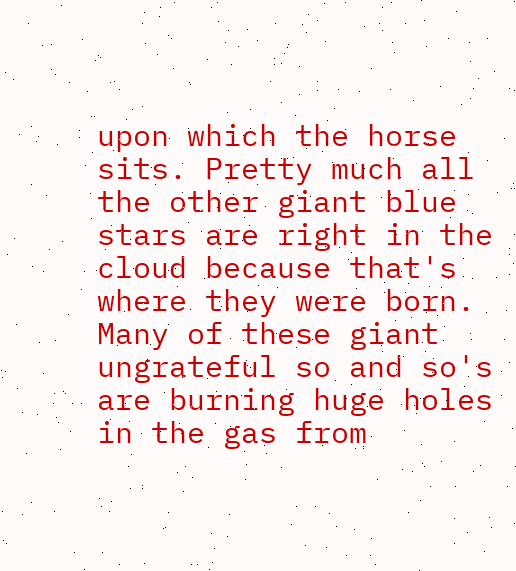upon which the horse sits. Pretty much all the other giant blue stars are right in the cloud because that's where they were born. Many of these giant ungrateful so and so's are burning huge holes in the gas from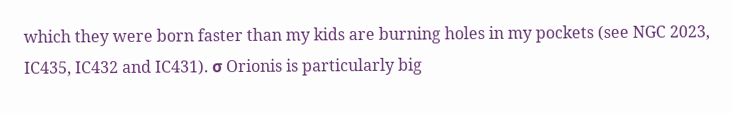which they were born faster than my kids are burning holes in my pockets (see NGC 2023, IC435, IC432 and IC431). σ Orionis is particularly big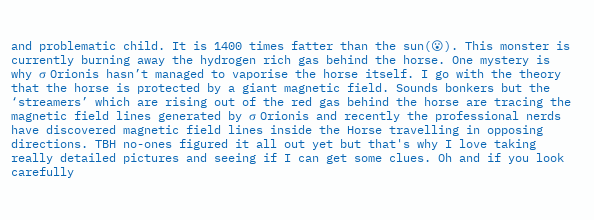and problematic child. It is 1400 times fatter than the sun(😮). This monster is currently burning away the hydrogen rich gas behind the horse. One mystery is why σ Orionis hasn’t managed to vaporise the horse itself. I go with the theory that the horse is protected by a giant magnetic field. Sounds bonkers but the ‘streamers’ which are rising out of the red gas behind the horse are tracing the magnetic field lines generated by σ Orionis and recently the professional nerds have discovered magnetic field lines inside the Horse travelling in opposing directions. TBH no-ones figured it all out yet but that's why I love taking really detailed pictures and seeing if I can get some clues. Oh and if you look carefully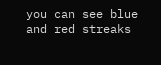you can see blue and red streaks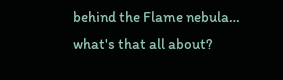behind the Flame nebula… what's that all about?